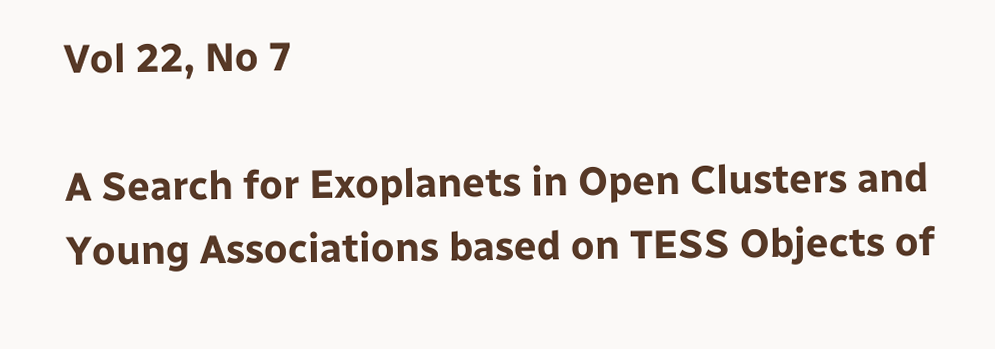Vol 22, No 7

A Search for Exoplanets in Open Clusters and Young Associations based on TESS Objects of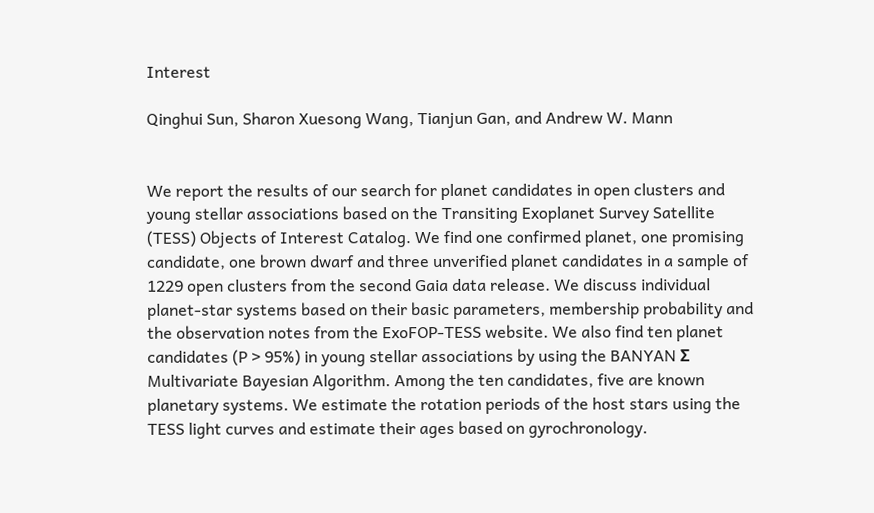Interest

Qinghui Sun, Sharon Xuesong Wang, Tianjun Gan, and Andrew W. Mann


We report the results of our search for planet candidates in open clusters and young stellar associations based on the Transiting Exoplanet Survey Satellite (TESS) Objects of Interest Catalog. We find one confirmed planet, one promising candidate, one brown dwarf and three unverified planet candidates in a sample of 1229 open clusters from the second Gaia data release. We discuss individual planet-star systems based on their basic parameters, membership probability and the observation notes from the ExoFOP-TESS website. We also find ten planet candidates (P > 95%) in young stellar associations by using the BANYAN Σ Multivariate Bayesian Algorithm. Among the ten candidates, five are known planetary systems. We estimate the rotation periods of the host stars using the TESS light curves and estimate their ages based on gyrochronology.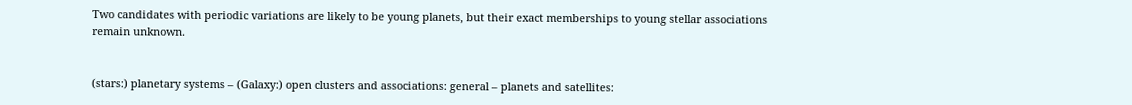Two candidates with periodic variations are likely to be young planets, but their exact memberships to young stellar associations remain unknown.


(stars:) planetary systems – (Galaxy:) open clusters and associations: general – planets and satellites: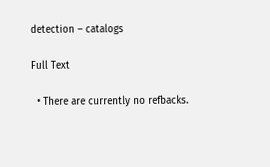detection – catalogs

Full Text

  • There are currently no refbacks.